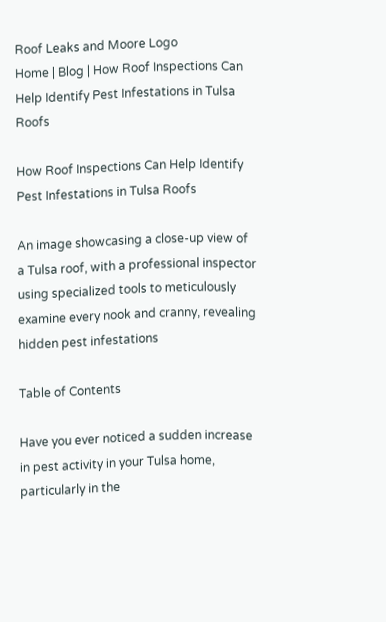Roof Leaks and Moore Logo
Home | Blog | How Roof Inspections Can Help Identify Pest Infestations in Tulsa Roofs

How Roof Inspections Can Help Identify Pest Infestations in Tulsa Roofs

An image showcasing a close-up view of a Tulsa roof, with a professional inspector using specialized tools to meticulously examine every nook and cranny, revealing hidden pest infestations

Table of Contents

Have you ever noticed a sudden increase in pest activity in your Tulsa home, particularly in the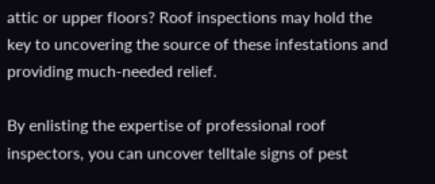attic or upper floors? Roof inspections may hold the key to uncovering the source of these infestations and providing much-needed relief.

By enlisting the expertise of professional roof inspectors, you can uncover telltale signs of pest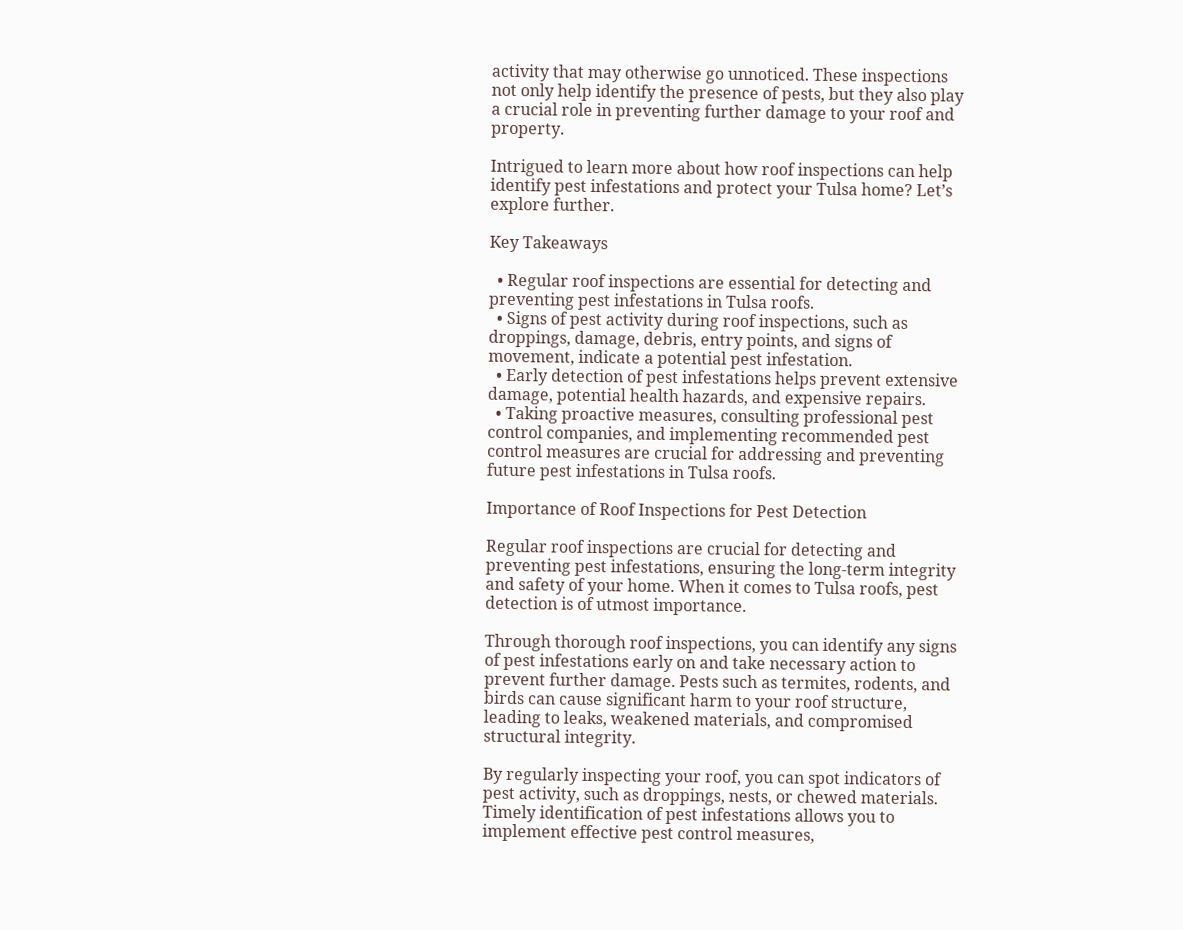activity that may otherwise go unnoticed. These inspections not only help identify the presence of pests, but they also play a crucial role in preventing further damage to your roof and property.

Intrigued to learn more about how roof inspections can help identify pest infestations and protect your Tulsa home? Let’s explore further.

Key Takeaways

  • Regular roof inspections are essential for detecting and preventing pest infestations in Tulsa roofs.
  • Signs of pest activity during roof inspections, such as droppings, damage, debris, entry points, and signs of movement, indicate a potential pest infestation.
  • Early detection of pest infestations helps prevent extensive damage, potential health hazards, and expensive repairs.
  • Taking proactive measures, consulting professional pest control companies, and implementing recommended pest control measures are crucial for addressing and preventing future pest infestations in Tulsa roofs.

Importance of Roof Inspections for Pest Detection

Regular roof inspections are crucial for detecting and preventing pest infestations, ensuring the long-term integrity and safety of your home. When it comes to Tulsa roofs, pest detection is of utmost importance.

Through thorough roof inspections, you can identify any signs of pest infestations early on and take necessary action to prevent further damage. Pests such as termites, rodents, and birds can cause significant harm to your roof structure, leading to leaks, weakened materials, and compromised structural integrity.

By regularly inspecting your roof, you can spot indicators of pest activity, such as droppings, nests, or chewed materials. Timely identification of pest infestations allows you to implement effective pest control measures,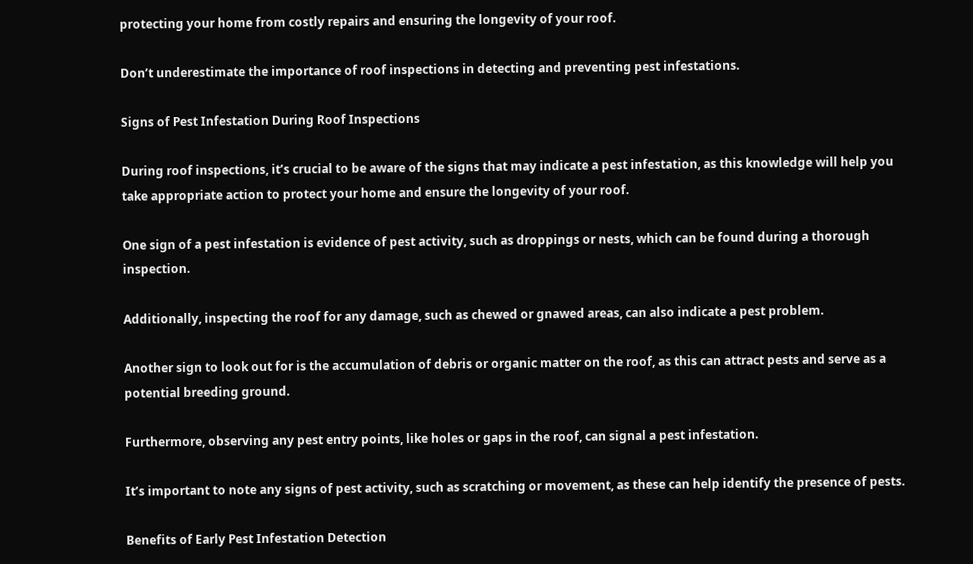protecting your home from costly repairs and ensuring the longevity of your roof.

Don’t underestimate the importance of roof inspections in detecting and preventing pest infestations.

Signs of Pest Infestation During Roof Inspections

During roof inspections, it’s crucial to be aware of the signs that may indicate a pest infestation, as this knowledge will help you take appropriate action to protect your home and ensure the longevity of your roof.

One sign of a pest infestation is evidence of pest activity, such as droppings or nests, which can be found during a thorough inspection.

Additionally, inspecting the roof for any damage, such as chewed or gnawed areas, can also indicate a pest problem.

Another sign to look out for is the accumulation of debris or organic matter on the roof, as this can attract pests and serve as a potential breeding ground.

Furthermore, observing any pest entry points, like holes or gaps in the roof, can signal a pest infestation.

It’s important to note any signs of pest activity, such as scratching or movement, as these can help identify the presence of pests.

Benefits of Early Pest Infestation Detection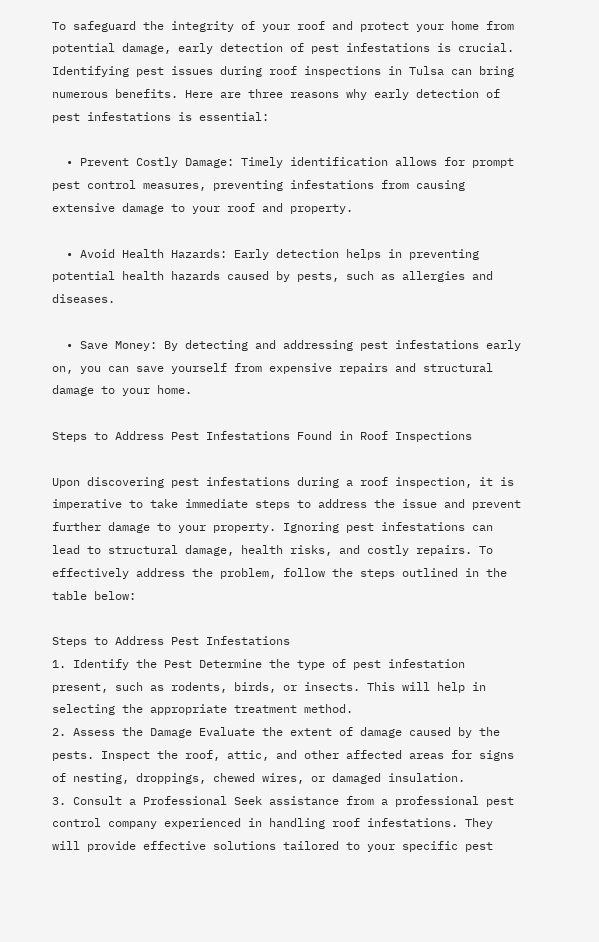To safeguard the integrity of your roof and protect your home from potential damage, early detection of pest infestations is crucial. Identifying pest issues during roof inspections in Tulsa can bring numerous benefits. Here are three reasons why early detection of pest infestations is essential:

  • Prevent Costly Damage: Timely identification allows for prompt pest control measures, preventing infestations from causing extensive damage to your roof and property.

  • Avoid Health Hazards: Early detection helps in preventing potential health hazards caused by pests, such as allergies and diseases.

  • Save Money: By detecting and addressing pest infestations early on, you can save yourself from expensive repairs and structural damage to your home.

Steps to Address Pest Infestations Found in Roof Inspections

Upon discovering pest infestations during a roof inspection, it is imperative to take immediate steps to address the issue and prevent further damage to your property. Ignoring pest infestations can lead to structural damage, health risks, and costly repairs. To effectively address the problem, follow the steps outlined in the table below:

Steps to Address Pest Infestations
1. Identify the Pest Determine the type of pest infestation present, such as rodents, birds, or insects. This will help in selecting the appropriate treatment method.
2. Assess the Damage Evaluate the extent of damage caused by the pests. Inspect the roof, attic, and other affected areas for signs of nesting, droppings, chewed wires, or damaged insulation.
3. Consult a Professional Seek assistance from a professional pest control company experienced in handling roof infestations. They will provide effective solutions tailored to your specific pest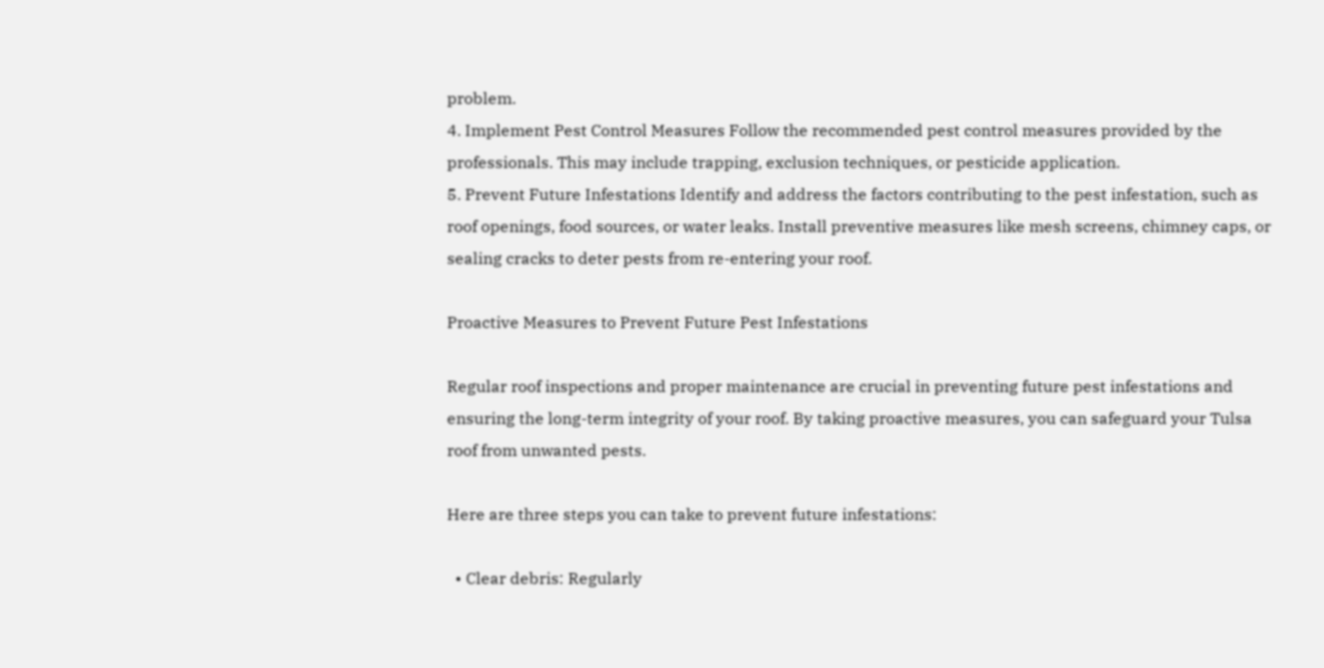problem.
4. Implement Pest Control Measures Follow the recommended pest control measures provided by the professionals. This may include trapping, exclusion techniques, or pesticide application.
5. Prevent Future Infestations Identify and address the factors contributing to the pest infestation, such as roof openings, food sources, or water leaks. Install preventive measures like mesh screens, chimney caps, or sealing cracks to deter pests from re-entering your roof.

Proactive Measures to Prevent Future Pest Infestations

Regular roof inspections and proper maintenance are crucial in preventing future pest infestations and ensuring the long-term integrity of your roof. By taking proactive measures, you can safeguard your Tulsa roof from unwanted pests.

Here are three steps you can take to prevent future infestations:

  • Clear debris: Regularly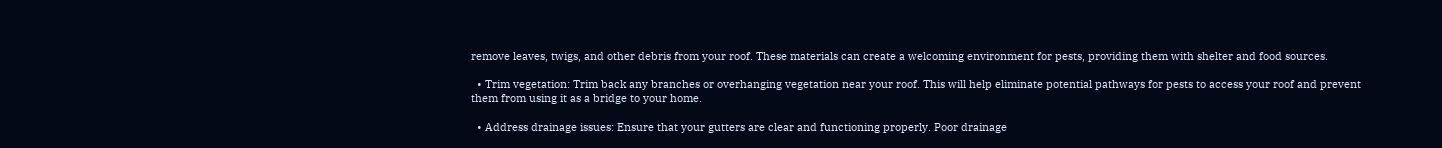remove leaves, twigs, and other debris from your roof. These materials can create a welcoming environment for pests, providing them with shelter and food sources.

  • Trim vegetation: Trim back any branches or overhanging vegetation near your roof. This will help eliminate potential pathways for pests to access your roof and prevent them from using it as a bridge to your home.

  • Address drainage issues: Ensure that your gutters are clear and functioning properly. Poor drainage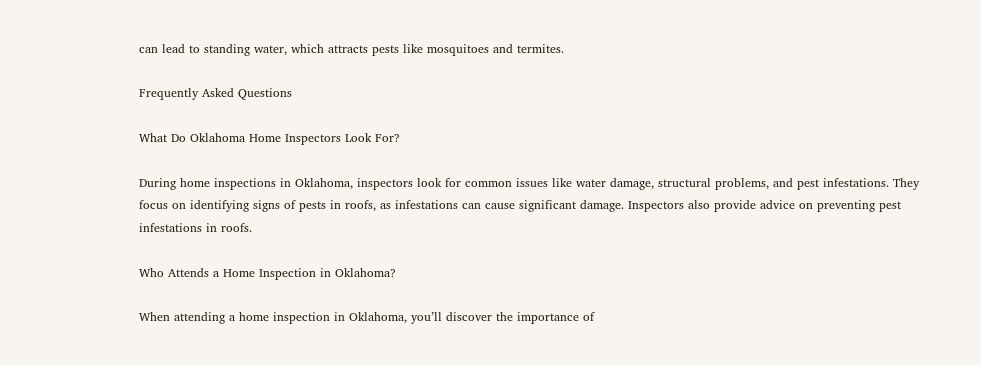can lead to standing water, which attracts pests like mosquitoes and termites.

Frequently Asked Questions

What Do Oklahoma Home Inspectors Look For?

During home inspections in Oklahoma, inspectors look for common issues like water damage, structural problems, and pest infestations. They focus on identifying signs of pests in roofs, as infestations can cause significant damage. Inspectors also provide advice on preventing pest infestations in roofs.

Who Attends a Home Inspection in Oklahoma?

When attending a home inspection in Oklahoma, you’ll discover the importance of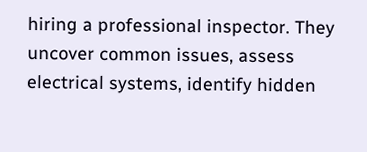hiring a professional inspector. They uncover common issues, assess electrical systems, identify hidden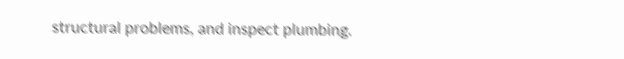structural problems, and inspect plumbing.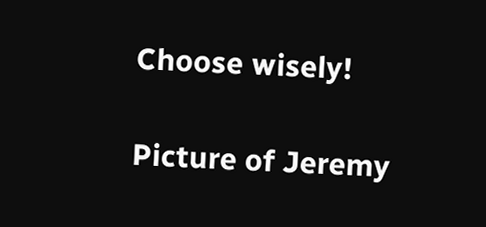Choose wisely!

Picture of Jeremy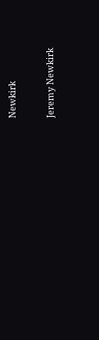Newkirk

Jeremy Newkirk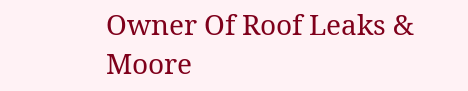Owner Of Roof Leaks & Moore